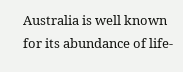Australia is well known for its abundance of life-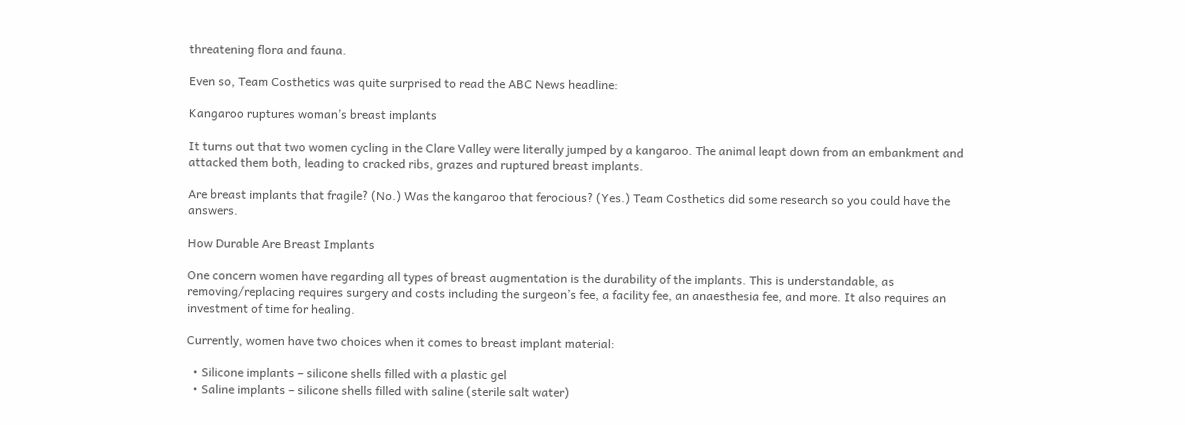threatening flora and fauna.

Even so, Team Costhetics was quite surprised to read the ABC News headline:

Kangaroo ruptures woman’s breast implants

It turns out that two women cycling in the Clare Valley were literally jumped by a kangaroo. The animal leapt down from an embankment and attacked them both, leading to cracked ribs, grazes and ruptured breast implants.

Are breast implants that fragile? (No.) Was the kangaroo that ferocious? (Yes.) Team Costhetics did some research so you could have the answers.

How Durable Are Breast Implants

One concern women have regarding all types of breast augmentation is the durability of the implants. This is understandable, as removing/replacing requires surgery and costs including the surgeon’s fee, a facility fee, an anaesthesia fee, and more. It also requires an investment of time for healing.

Currently, women have two choices when it comes to breast implant material:

  • Silicone implants – silicone shells filled with a plastic gel
  • Saline implants – silicone shells filled with saline (sterile salt water)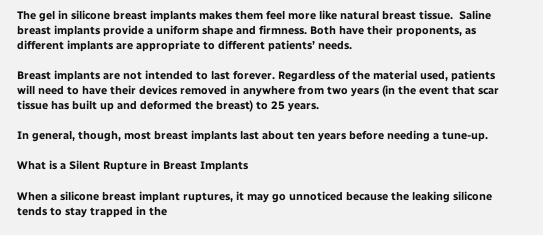The gel in silicone breast implants makes them feel more like natural breast tissue.  Saline breast implants provide a uniform shape and firmness. Both have their proponents, as different implants are appropriate to different patients’ needs.

Breast implants are not intended to last forever. Regardless of the material used, patients will need to have their devices removed in anywhere from two years (in the event that scar tissue has built up and deformed the breast) to 25 years.

In general, though, most breast implants last about ten years before needing a tune-up.

What is a Silent Rupture in Breast Implants

When a silicone breast implant ruptures, it may go unnoticed because the leaking silicone tends to stay trapped in the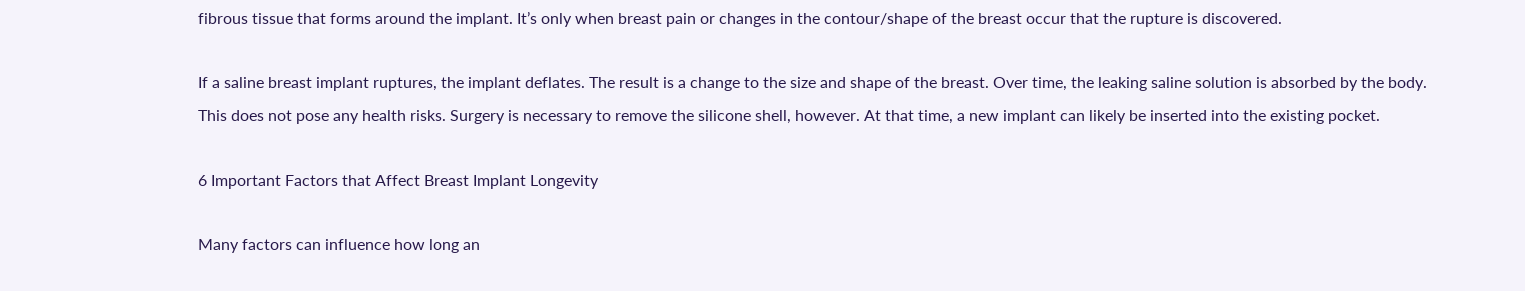fibrous tissue that forms around the implant. It’s only when breast pain or changes in the contour/shape of the breast occur that the rupture is discovered.

If a saline breast implant ruptures, the implant deflates. The result is a change to the size and shape of the breast. Over time, the leaking saline solution is absorbed by the body. This does not pose any health risks. Surgery is necessary to remove the silicone shell, however. At that time, a new implant can likely be inserted into the existing pocket.

6 Important Factors that Affect Breast Implant Longevity

Many factors can influence how long an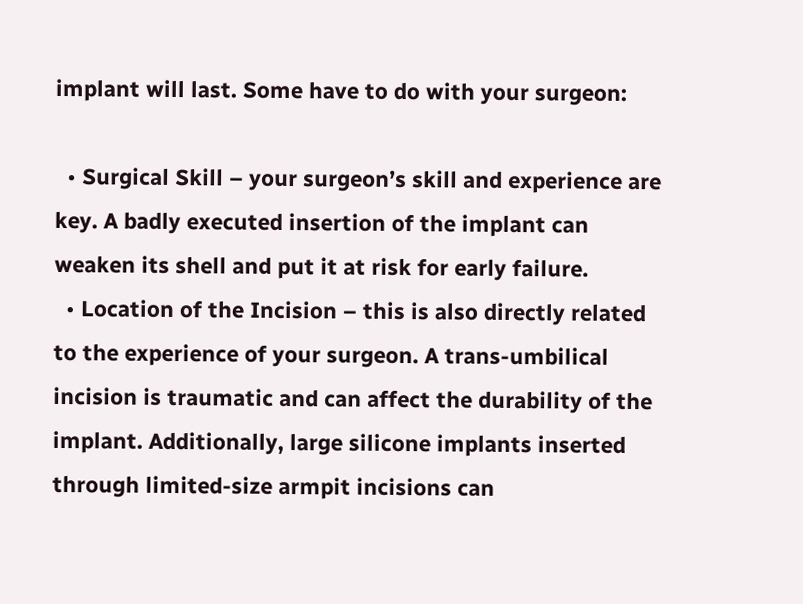implant will last. Some have to do with your surgeon:

  • Surgical Skill – your surgeon’s skill and experience are key. A badly executed insertion of the implant can weaken its shell and put it at risk for early failure.
  • Location of the Incision – this is also directly related to the experience of your surgeon. A trans-umbilical incision is traumatic and can affect the durability of the implant. Additionally, large silicone implants inserted through limited-size armpit incisions can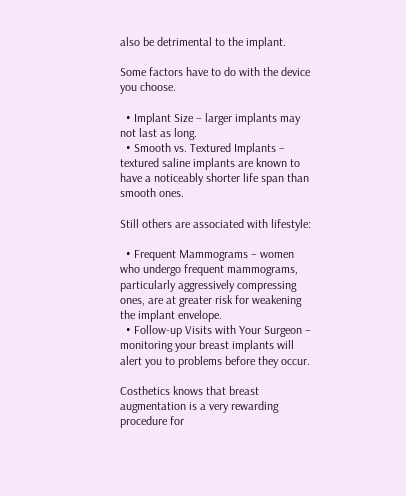also be detrimental to the implant.

Some factors have to do with the device you choose.

  • Implant Size – larger implants may not last as long.
  • Smooth vs. Textured Implants – textured saline implants are known to have a noticeably shorter life span than smooth ones.

Still others are associated with lifestyle:

  • Frequent Mammograms – women who undergo frequent mammograms, particularly aggressively compressing ones, are at greater risk for weakening the implant envelope.
  • Follow-up Visits with Your Surgeon – monitoring your breast implants will alert you to problems before they occur.

Costhetics knows that breast augmentation is a very rewarding procedure for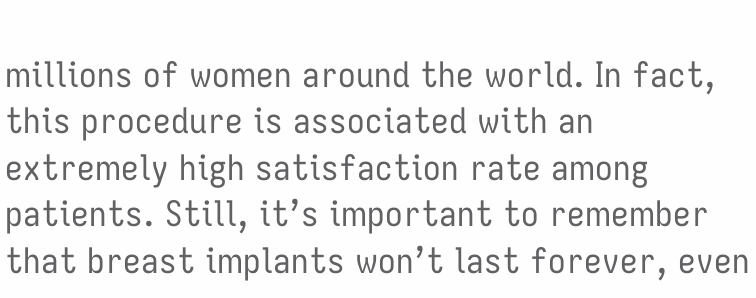millions of women around the world. In fact, this procedure is associated with an extremely high satisfaction rate among patients. Still, it’s important to remember that breast implants won’t last forever, even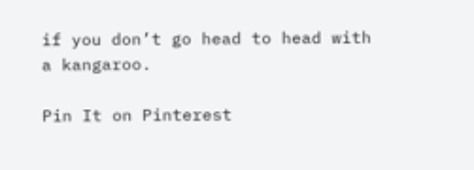if you don’t go head to head with a kangaroo.

Pin It on Pinterest